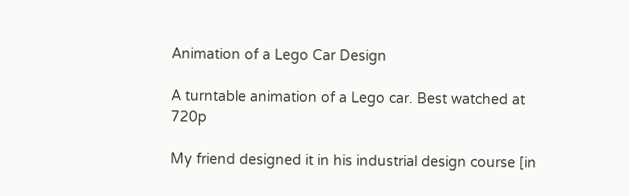Animation of a Lego Car Design

A turntable animation of a Lego car. Best watched at 720p

My friend designed it in his industrial design course [in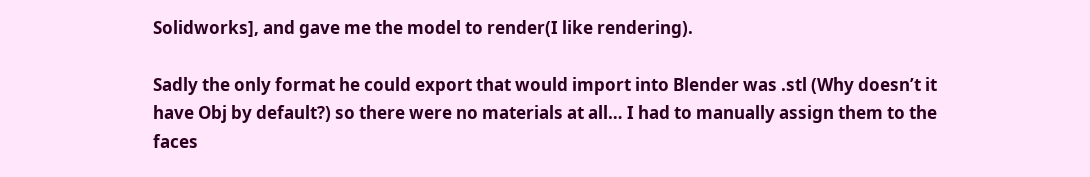Solidworks], and gave me the model to render(I like rendering).

Sadly the only format he could export that would import into Blender was .stl (Why doesn’t it have Obj by default?) so there were no materials at all… I had to manually assign them to the faces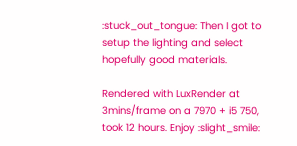:stuck_out_tongue: Then I got to setup the lighting and select hopefully good materials.

Rendered with LuxRender at 3mins/frame on a 7970 + i5 750, took 12 hours. Enjoy :slight_smile: